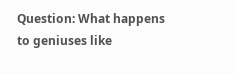Question: What happens to geniuses like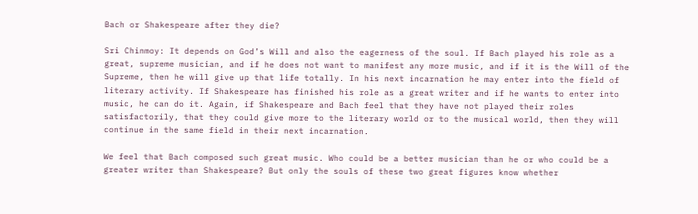Bach or Shakespeare after they die?

Sri Chinmoy: It depends on God’s Will and also the eagerness of the soul. If Bach played his role as a great, supreme musician, and if he does not want to manifest any more music, and if it is the Will of the Supreme, then he will give up that life totally. In his next incarnation he may enter into the field of literary activity. If Shakespeare has finished his role as a great writer and if he wants to enter into music, he can do it. Again, if Shakespeare and Bach feel that they have not played their roles satisfactorily, that they could give more to the literary world or to the musical world, then they will continue in the same field in their next incarnation.

We feel that Bach composed such great music. Who could be a better musician than he or who could be a greater writer than Shakespeare? But only the souls of these two great figures know whether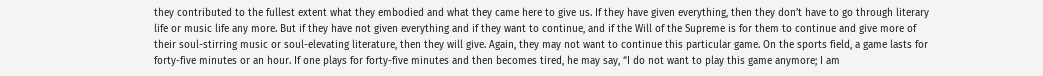they contributed to the fullest extent what they embodied and what they came here to give us. If they have given everything, then they don’t have to go through literary life or music life any more. But if they have not given everything and if they want to continue, and if the Will of the Supreme is for them to continue and give more of their soul-stirring music or soul-elevating literature, then they will give. Again, they may not want to continue this particular game. On the sports field, a game lasts for forty-five minutes or an hour. If one plays for forty-five minutes and then becomes tired, he may say, “I do not want to play this game anymore; I am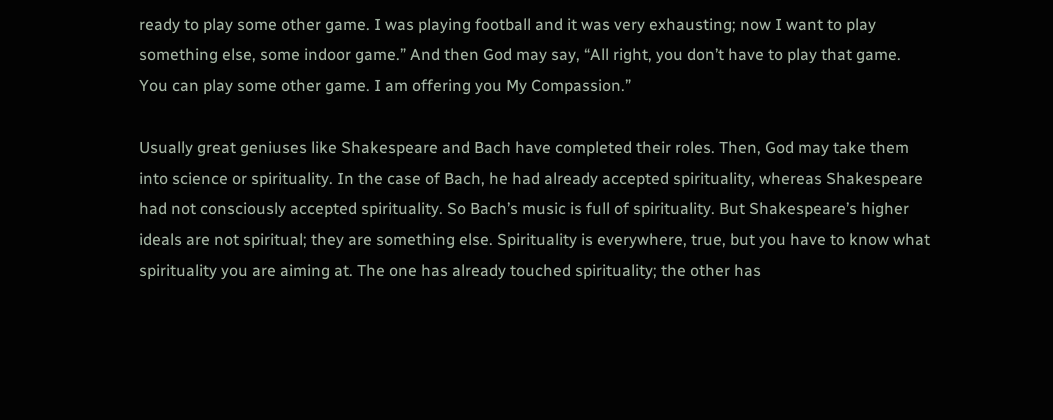ready to play some other game. I was playing football and it was very exhausting; now I want to play something else, some indoor game.” And then God may say, “All right, you don’t have to play that game. You can play some other game. I am offering you My Compassion.”

Usually great geniuses like Shakespeare and Bach have completed their roles. Then, God may take them into science or spirituality. In the case of Bach, he had already accepted spirituality, whereas Shakespeare had not consciously accepted spirituality. So Bach’s music is full of spirituality. But Shakespeare’s higher ideals are not spiritual; they are something else. Spirituality is everywhere, true, but you have to know what spirituality you are aiming at. The one has already touched spirituality; the other has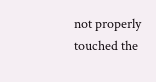not properly touched the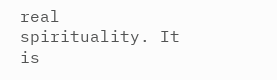real spirituality. It is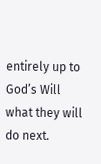entirely up to God’s Will what they will do next.